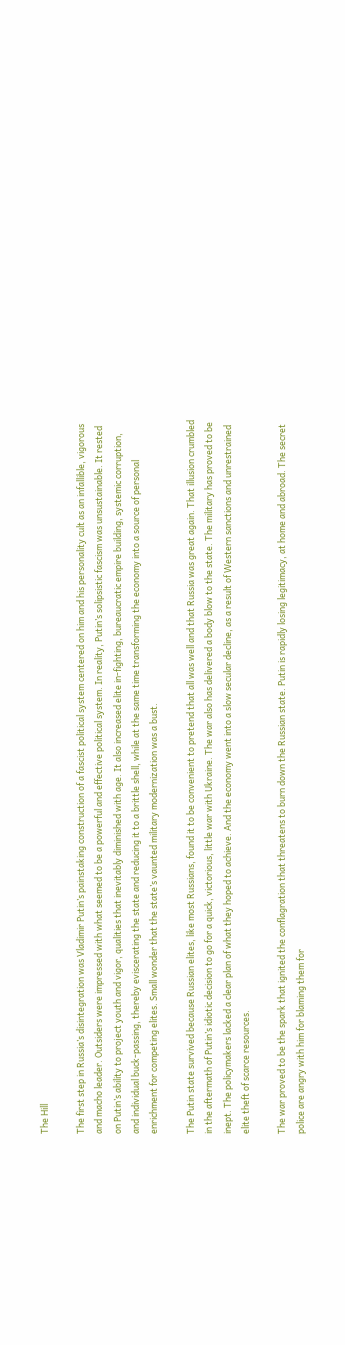The Hill

The first step in Russia’s disintegration was Vladimir Putin’s painstaking construction of a fascist political system centered on him and his personality cult as an infallible, vigorous and macho leader. Outsiders were impressed with what seemed to be a powerful and effective political system. In reality, Putin’s solipsistic fascism was unsustainable. It rested on Putin’s ability to project youth and vigor, qualities that inevitably diminished with age. It also increased elite in-fighting, bureaucratic empire building, systemic corruption, and individual buck-passing, thereby eviscerating the state and reducing it to a brittle shell, while at the same time transforming the economy into a source of personal enrichment for competing elites. Small wonder that the state’s vaunted military modernization was a bust.

The Putin state survived because Russian elites, like most Russians, found it to be convenient to pretend that all was well and that Russia was great again. That illusion crumbled in the aftermath of Putin’s idiotic decision to go for a quick, victorious, little war with Ukraine. The war also has delivered a body blow to the state. The military has proved to be inept. The policymakers lacked a clear plan of what they hoped to achieve. And the economy went into a slow secular decline, as a result of Western sanctions and unrestrained elite theft of scarce resources.

The war proved to be the spark that ignited the conflagration that threatens to burn down the Russian state. Putin is rapidly losing legitimacy, at home and abroad. The secret police are angry with him for blaming them for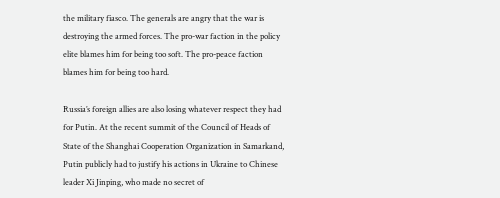the military fiasco. The generals are angry that the war is destroying the armed forces. The pro-war faction in the policy elite blames him for being too soft. The pro-peace faction blames him for being too hard.

Russia’s foreign allies are also losing whatever respect they had for Putin. At the recent summit of the Council of Heads of State of the Shanghai Cooperation Organization in Samarkand, Putin publicly had to justify his actions in Ukraine to Chinese leader Xi Jinping, who made no secret of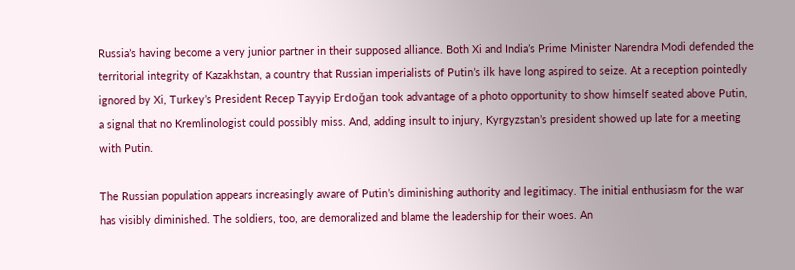Russia’s having become a very junior partner in their supposed alliance. Both Xi and India’s Prime Minister Narendra Modi defended the territorial integrity of Kazakhstan, a country that Russian imperialists of Putin’s ilk have long aspired to seize. At a reception pointedly ignored by Xi, Turkey’s President Recep Tayyip Erdoğan took advantage of a photo opportunity to show himself seated above Putin, a signal that no Kremlinologist could possibly miss. And, adding insult to injury, Kyrgyzstan’s president showed up late for a meeting with Putin.

The Russian population appears increasingly aware of Putin’s diminishing authority and legitimacy. The initial enthusiasm for the war has visibly diminished. The soldiers, too, are demoralized and blame the leadership for their woes. An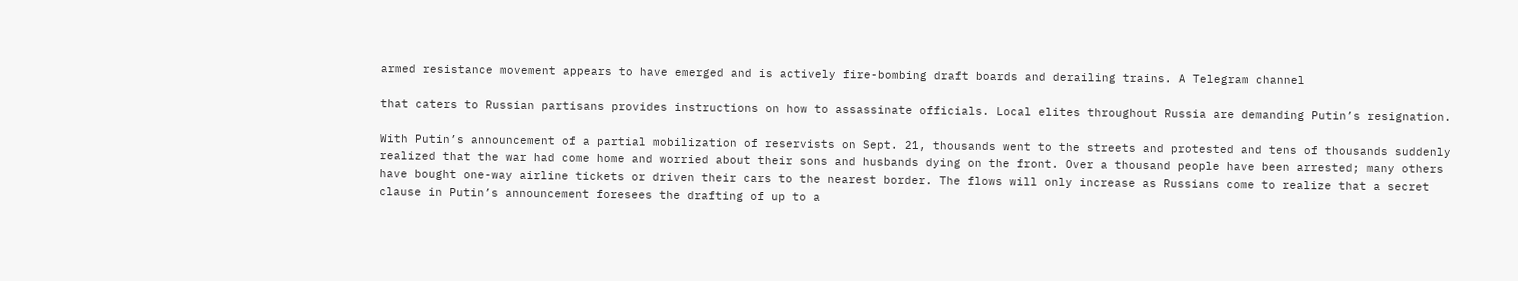armed resistance movement appears to have emerged and is actively fire-bombing draft boards and derailing trains. A Telegram channel

that caters to Russian partisans provides instructions on how to assassinate officials. Local elites throughout Russia are demanding Putin’s resignation.

With Putin’s announcement of a partial mobilization of reservists on Sept. 21, thousands went to the streets and protested and tens of thousands suddenly realized that the war had come home and worried about their sons and husbands dying on the front. Over a thousand people have been arrested; many others have bought one-way airline tickets or driven their cars to the nearest border. The flows will only increase as Russians come to realize that a secret clause in Putin’s announcement foresees the drafting of up to a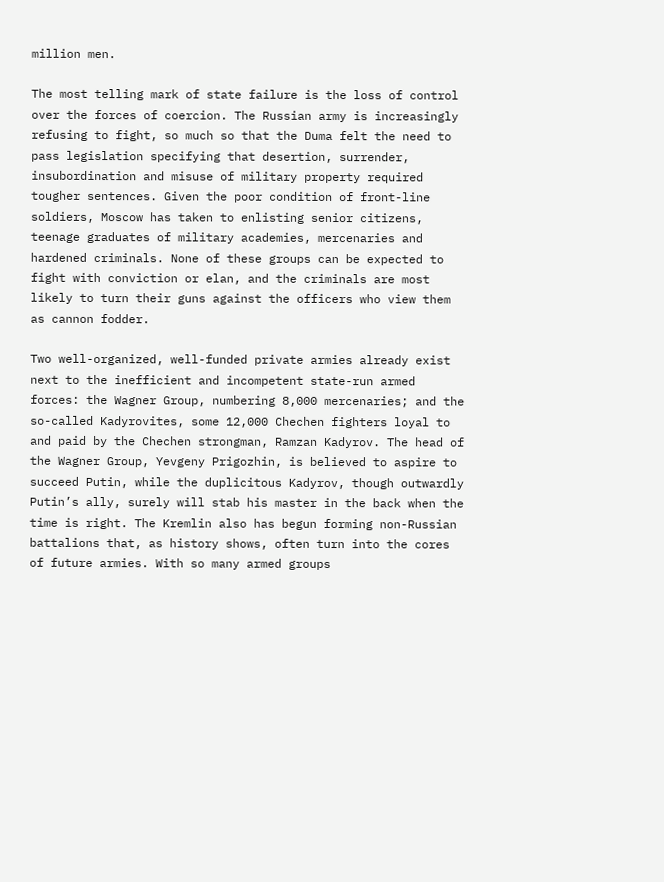million men.

The most telling mark of state failure is the loss of control over the forces of coercion. The Russian army is increasingly refusing to fight, so much so that the Duma felt the need to pass legislation specifying that desertion, surrender, insubordination and misuse of military property required tougher sentences. Given the poor condition of front-line soldiers, Moscow has taken to enlisting senior citizens, teenage graduates of military academies, mercenaries and hardened criminals. None of these groups can be expected to fight with conviction or elan, and the criminals are most likely to turn their guns against the officers who view them as cannon fodder.

Two well-organized, well-funded private armies already exist next to the inefficient and incompetent state-run armed forces: the Wagner Group, numbering 8,000 mercenaries; and the so-called Kadyrovites, some 12,000 Chechen fighters loyal to and paid by the Chechen strongman, Ramzan Kadyrov. The head of the Wagner Group, Yevgeny Prigozhin, is believed to aspire to succeed Putin, while the duplicitous Kadyrov, though outwardly Putin’s ally, surely will stab his master in the back when the time is right. The Kremlin also has begun forming non-Russian battalions that, as history shows, often turn into the cores of future armies. With so many armed groups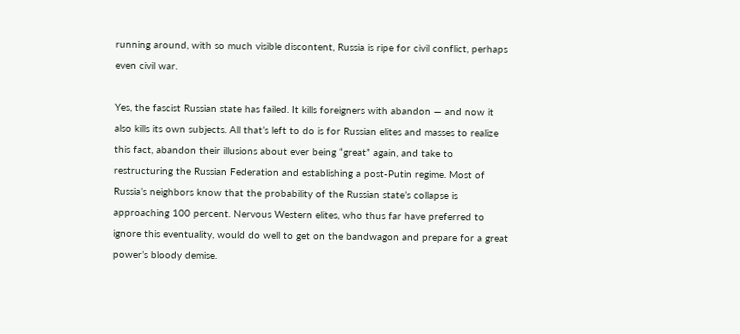running around, with so much visible discontent, Russia is ripe for civil conflict, perhaps even civil war.

Yes, the fascist Russian state has failed. It kills foreigners with abandon — and now it also kills its own subjects. All that’s left to do is for Russian elites and masses to realize this fact, abandon their illusions about ever being “great” again, and take to restructuring the Russian Federation and establishing a post-Putin regime. Most of Russia’s neighbors know that the probability of the Russian state’s collapse is approaching 100 percent. Nervous Western elites, who thus far have preferred to ignore this eventuality, would do well to get on the bandwagon and prepare for a great power’s bloody demise.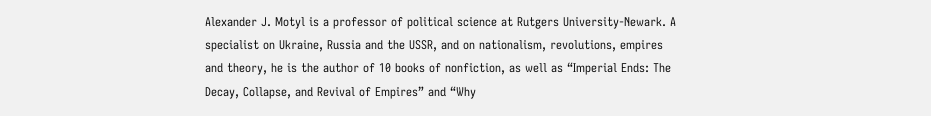Alexander J. Motyl is a professor of political science at Rutgers University-Newark. A specialist on Ukraine, Russia and the USSR, and on nationalism, revolutions, empires and theory, he is the author of 10 books of nonfiction, as well as “Imperial Ends: The Decay, Collapse, and Revival of Empires” and “Why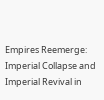Empires Reemerge: Imperial Collapse and Imperial Revival in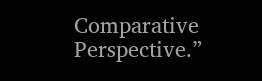Comparative Perspective.”